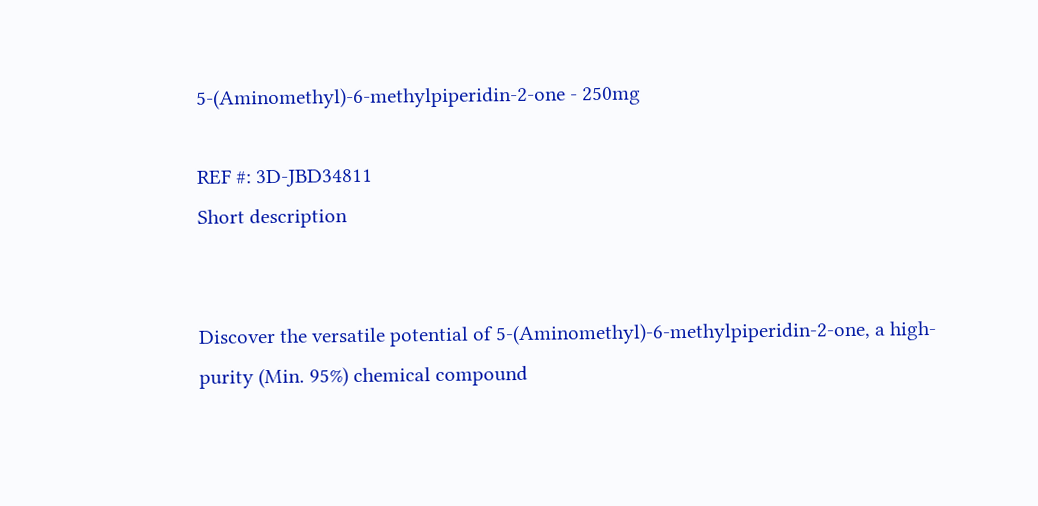5-(Aminomethyl)-6-methylpiperidin-2-one - 250mg

REF #: 3D-JBD34811
Short description


Discover the versatile potential of 5-(Aminomethyl)-6-methylpiperidin-2-one, a high-purity (Min. 95%) chemical compound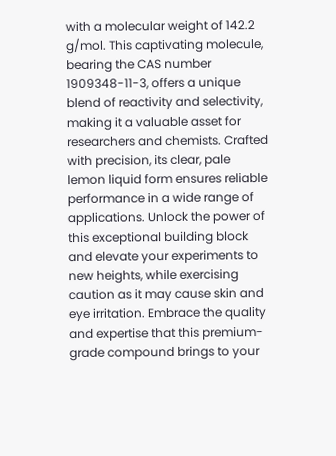with a molecular weight of 142.2 g/mol. This captivating molecule, bearing the CAS number 1909348-11-3, offers a unique blend of reactivity and selectivity, making it a valuable asset for researchers and chemists. Crafted with precision, its clear, pale lemon liquid form ensures reliable performance in a wide range of applications. Unlock the power of this exceptional building block and elevate your experiments to new heights, while exercising caution as it may cause skin and eye irritation. Embrace the quality and expertise that this premium-grade compound brings to your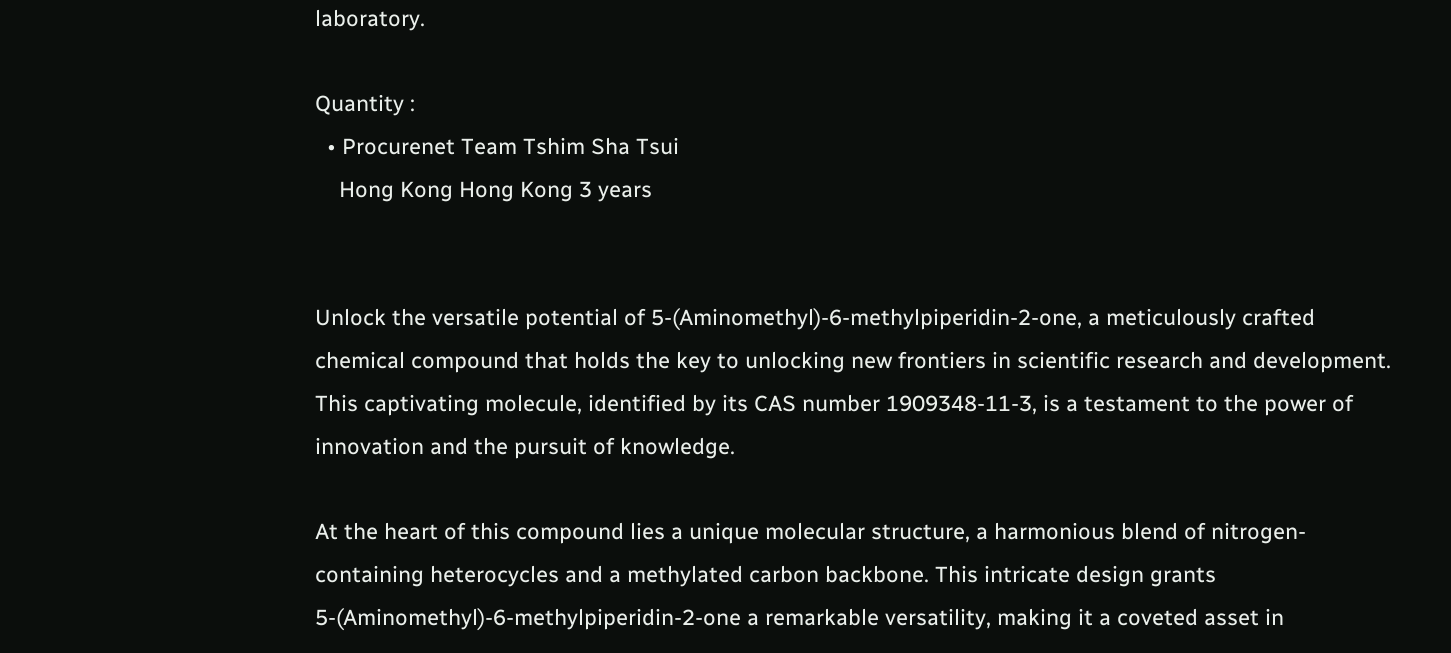laboratory.

Quantity :
  • Procurenet Team Tshim Sha Tsui
    Hong Kong Hong Kong 3 years


Unlock the versatile potential of 5-(Aminomethyl)-6-methylpiperidin-2-one, a meticulously crafted chemical compound that holds the key to unlocking new frontiers in scientific research and development. This captivating molecule, identified by its CAS number 1909348-11-3, is a testament to the power of innovation and the pursuit of knowledge.

At the heart of this compound lies a unique molecular structure, a harmonious blend of nitrogen-containing heterocycles and a methylated carbon backbone. This intricate design grants 5-(Aminomethyl)-6-methylpiperidin-2-one a remarkable versatility, making it a coveted asset in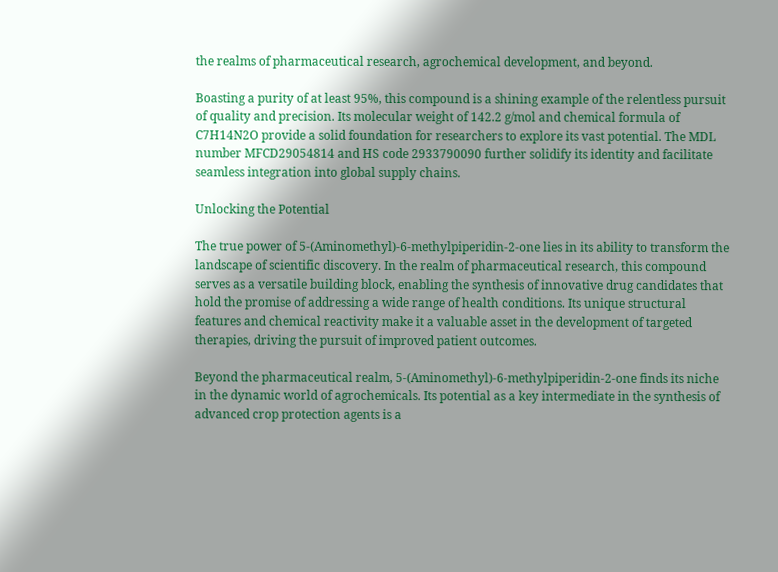the realms of pharmaceutical research, agrochemical development, and beyond.

Boasting a purity of at least 95%, this compound is a shining example of the relentless pursuit of quality and precision. Its molecular weight of 142.2 g/mol and chemical formula of C7H14N2O provide a solid foundation for researchers to explore its vast potential. The MDL number MFCD29054814 and HS code 2933790090 further solidify its identity and facilitate seamless integration into global supply chains.

Unlocking the Potential

The true power of 5-(Aminomethyl)-6-methylpiperidin-2-one lies in its ability to transform the landscape of scientific discovery. In the realm of pharmaceutical research, this compound serves as a versatile building block, enabling the synthesis of innovative drug candidates that hold the promise of addressing a wide range of health conditions. Its unique structural features and chemical reactivity make it a valuable asset in the development of targeted therapies, driving the pursuit of improved patient outcomes.

Beyond the pharmaceutical realm, 5-(Aminomethyl)-6-methylpiperidin-2-one finds its niche in the dynamic world of agrochemicals. Its potential as a key intermediate in the synthesis of advanced crop protection agents is a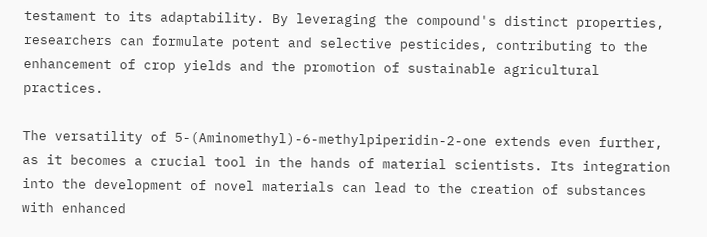testament to its adaptability. By leveraging the compound's distinct properties, researchers can formulate potent and selective pesticides, contributing to the enhancement of crop yields and the promotion of sustainable agricultural practices.

The versatility of 5-(Aminomethyl)-6-methylpiperidin-2-one extends even further, as it becomes a crucial tool in the hands of material scientists. Its integration into the development of novel materials can lead to the creation of substances with enhanced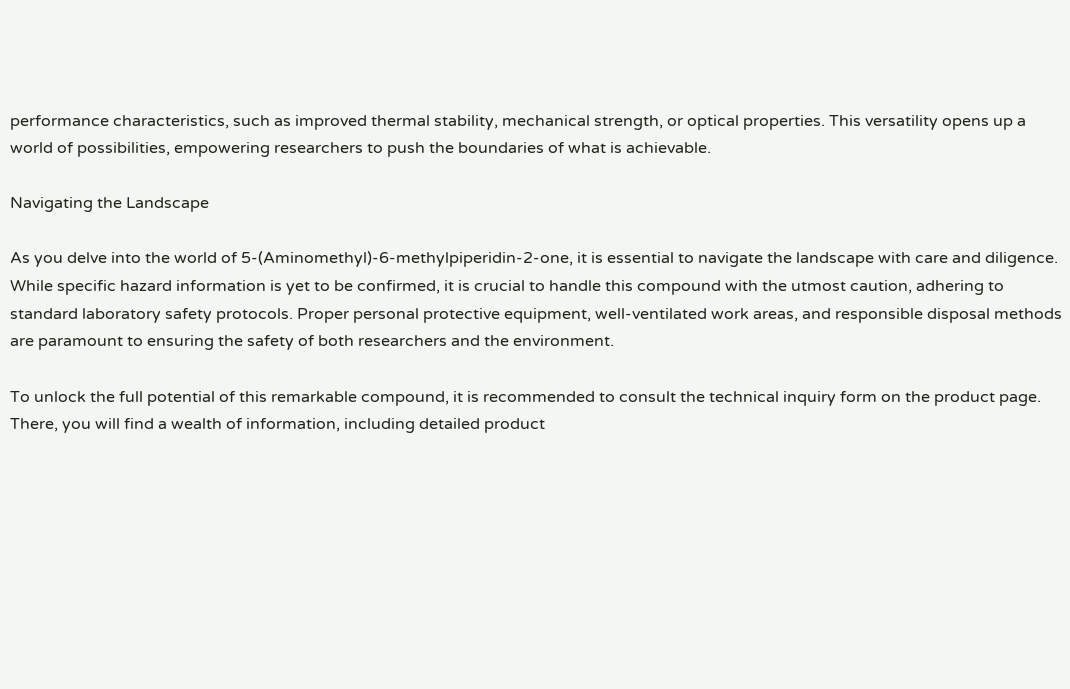performance characteristics, such as improved thermal stability, mechanical strength, or optical properties. This versatility opens up a world of possibilities, empowering researchers to push the boundaries of what is achievable.

Navigating the Landscape

As you delve into the world of 5-(Aminomethyl)-6-methylpiperidin-2-one, it is essential to navigate the landscape with care and diligence. While specific hazard information is yet to be confirmed, it is crucial to handle this compound with the utmost caution, adhering to standard laboratory safety protocols. Proper personal protective equipment, well-ventilated work areas, and responsible disposal methods are paramount to ensuring the safety of both researchers and the environment.

To unlock the full potential of this remarkable compound, it is recommended to consult the technical inquiry form on the product page. There, you will find a wealth of information, including detailed product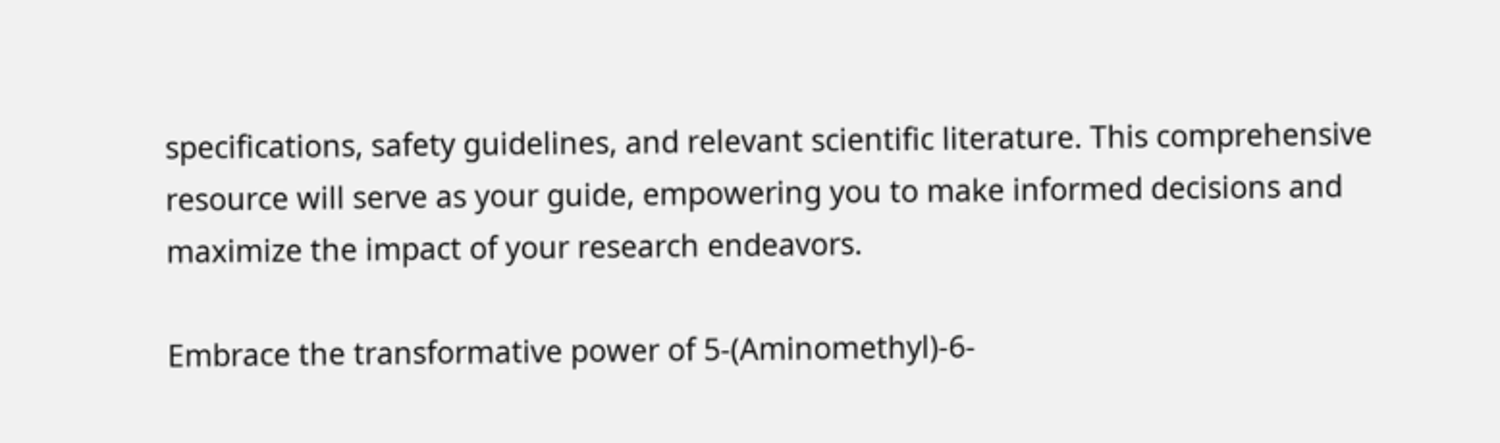specifications, safety guidelines, and relevant scientific literature. This comprehensive resource will serve as your guide, empowering you to make informed decisions and maximize the impact of your research endeavors.

Embrace the transformative power of 5-(Aminomethyl)-6-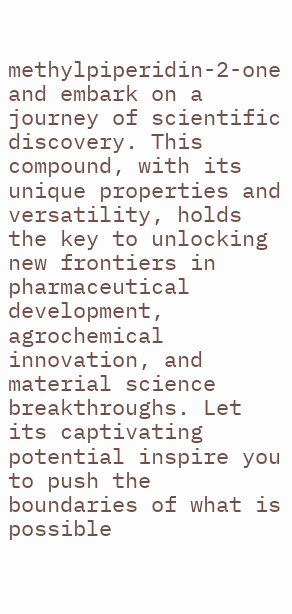methylpiperidin-2-one and embark on a journey of scientific discovery. This compound, with its unique properties and versatility, holds the key to unlocking new frontiers in pharmaceutical development, agrochemical innovation, and material science breakthroughs. Let its captivating potential inspire you to push the boundaries of what is possible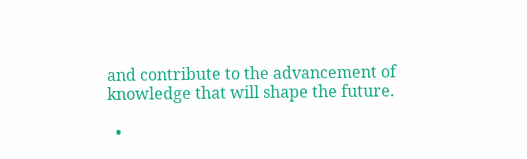and contribute to the advancement of knowledge that will shape the future.

  •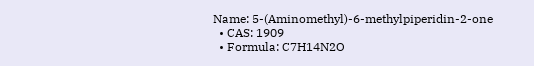Name: 5-(Aminomethyl)-6-methylpiperidin-2-one
  • CAS: 1909
  • Formula: C7H14N2O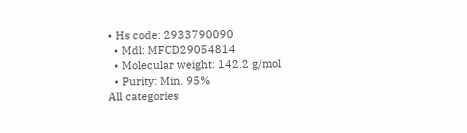• Hs code: 2933790090
  • Mdl: MFCD29054814
  • Molecular weight: 142.2 g/mol
  • Purity: Min. 95%
All categories